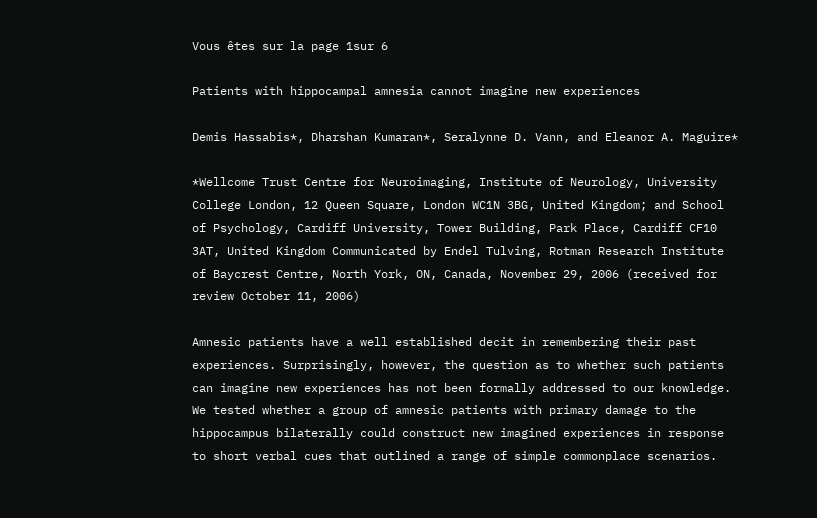Vous êtes sur la page 1sur 6

Patients with hippocampal amnesia cannot imagine new experiences

Demis Hassabis*, Dharshan Kumaran*, Seralynne D. Vann, and Eleanor A. Maguire*

*Wellcome Trust Centre for Neuroimaging, Institute of Neurology, University College London, 12 Queen Square, London WC1N 3BG, United Kingdom; and School of Psychology, Cardiff University, Tower Building, Park Place, Cardiff CF10 3AT, United Kingdom Communicated by Endel Tulving, Rotman Research Institute of Baycrest Centre, North York, ON, Canada, November 29, 2006 (received for review October 11, 2006)

Amnesic patients have a well established decit in remembering their past experiences. Surprisingly, however, the question as to whether such patients can imagine new experiences has not been formally addressed to our knowledge. We tested whether a group of amnesic patients with primary damage to the hippocampus bilaterally could construct new imagined experiences in response to short verbal cues that outlined a range of simple commonplace scenarios.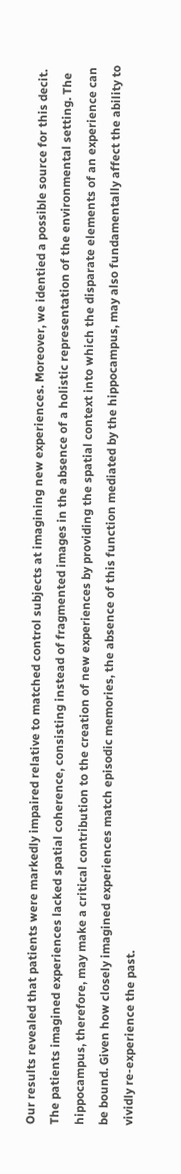Our results revealed that patients were markedly impaired relative to matched control subjects at imagining new experiences. Moreover, we identied a possible source for this decit. The patients imagined experiences lacked spatial coherence, consisting instead of fragmented images in the absence of a holistic representation of the environmental setting. The hippocampus, therefore, may make a critical contribution to the creation of new experiences by providing the spatial context into which the disparate elements of an experience can be bound. Given how closely imagined experiences match episodic memories, the absence of this function mediated by the hippocampus, may also fundamentally affect the ability to vividly re-experience the past.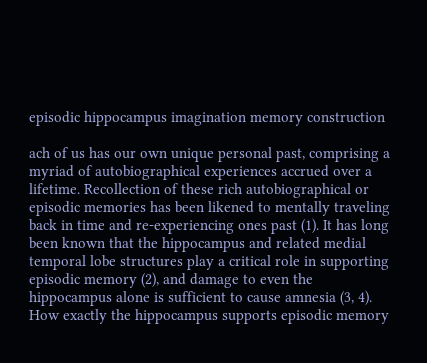episodic hippocampus imagination memory construction

ach of us has our own unique personal past, comprising a myriad of autobiographical experiences accrued over a lifetime. Recollection of these rich autobiographical or episodic memories has been likened to mentally traveling back in time and re-experiencing ones past (1). It has long been known that the hippocampus and related medial temporal lobe structures play a critical role in supporting episodic memory (2), and damage to even the hippocampus alone is sufficient to cause amnesia (3, 4). How exactly the hippocampus supports episodic memory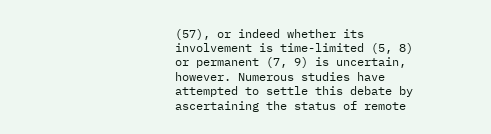(57), or indeed whether its involvement is time-limited (5, 8) or permanent (7, 9) is uncertain, however. Numerous studies have attempted to settle this debate by ascertaining the status of remote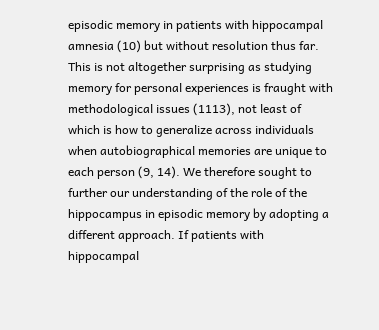episodic memory in patients with hippocampal amnesia (10) but without resolution thus far. This is not altogether surprising as studying memory for personal experiences is fraught with methodological issues (1113), not least of which is how to generalize across individuals when autobiographical memories are unique to each person (9, 14). We therefore sought to further our understanding of the role of the hippocampus in episodic memory by adopting a different approach. If patients with hippocampal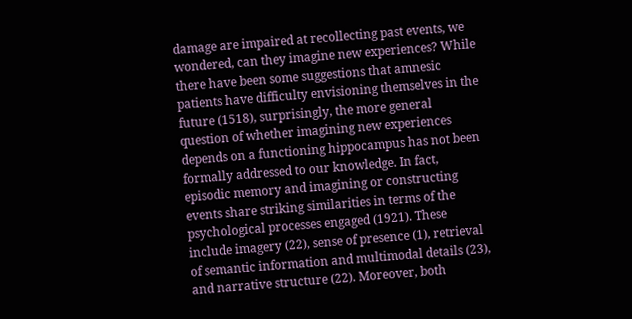damage are impaired at recollecting past events, we wondered, can they imagine new experiences? While there have been some suggestions that amnesic patients have difficulty envisioning themselves in the future (1518), surprisingly, the more general question of whether imagining new experiences depends on a functioning hippocampus has not been formally addressed to our knowledge. In fact, episodic memory and imagining or constructing events share striking similarities in terms of the psychological processes engaged (1921). These include imagery (22), sense of presence (1), retrieval of semantic information and multimodal details (23), and narrative structure (22). Moreover, both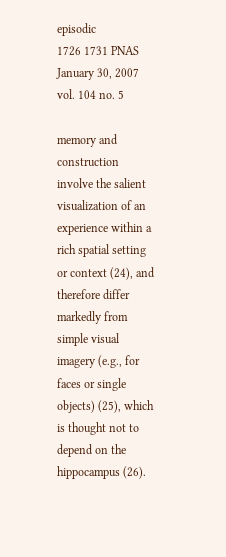episodic
1726 1731 PNAS January 30, 2007 vol. 104 no. 5

memory and construction involve the salient visualization of an experience within a rich spatial setting or context (24), and therefore differ markedly from simple visual imagery (e.g., for faces or single objects) (25), which is thought not to depend on the hippocampus (26).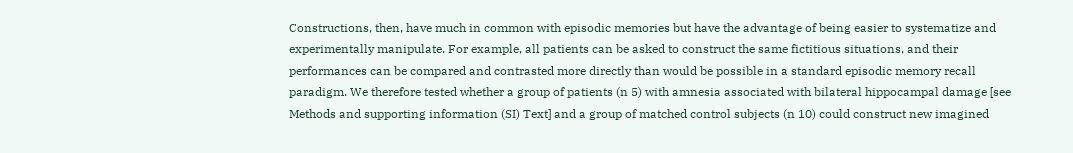Constructions, then, have much in common with episodic memories but have the advantage of being easier to systematize and experimentally manipulate. For example, all patients can be asked to construct the same fictitious situations, and their performances can be compared and contrasted more directly than would be possible in a standard episodic memory recall paradigm. We therefore tested whether a group of patients (n 5) with amnesia associated with bilateral hippocampal damage [see Methods and supporting information (SI) Text] and a group of matched control subjects (n 10) could construct new imagined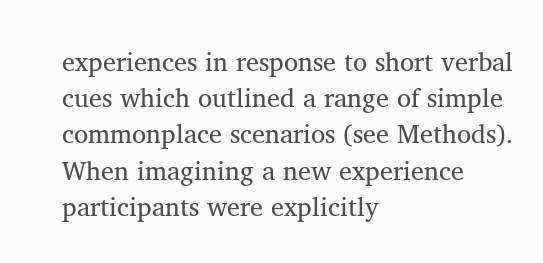experiences in response to short verbal cues which outlined a range of simple commonplace scenarios (see Methods). When imagining a new experience participants were explicitly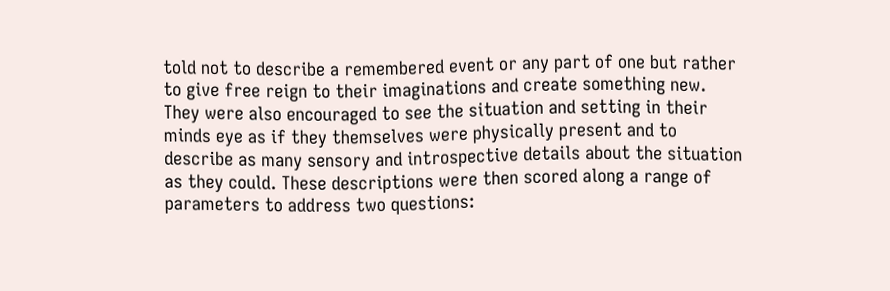told not to describe a remembered event or any part of one but rather to give free reign to their imaginations and create something new. They were also encouraged to see the situation and setting in their minds eye as if they themselves were physically present and to describe as many sensory and introspective details about the situation as they could. These descriptions were then scored along a range of parameters to address two questions: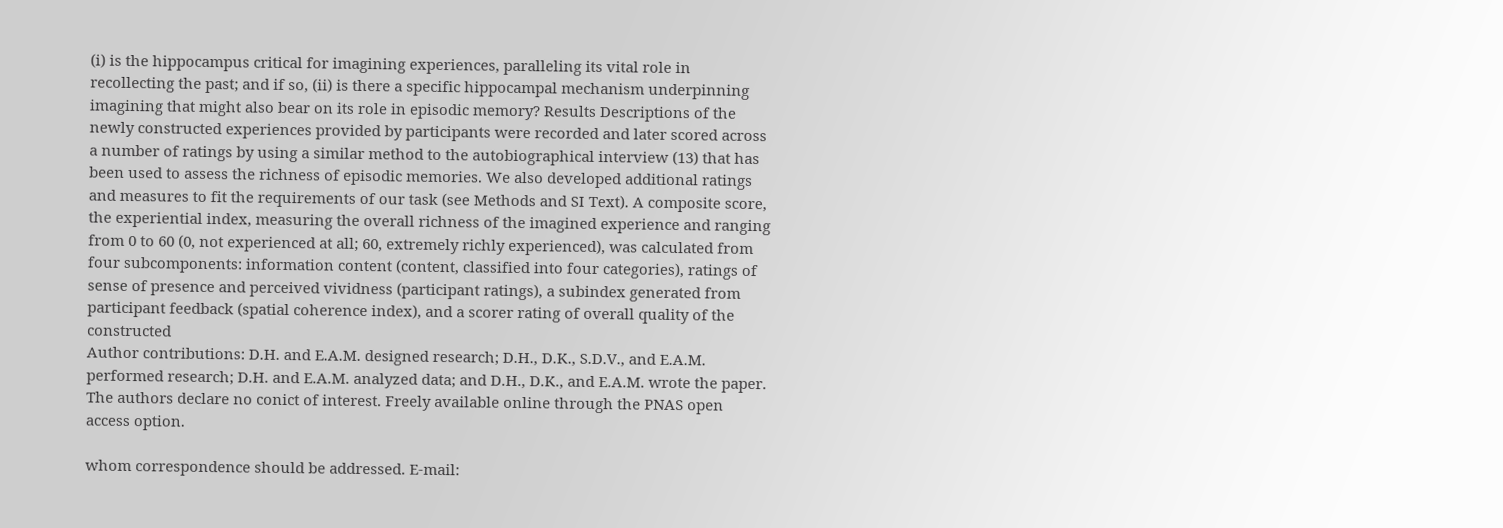(i) is the hippocampus critical for imagining experiences, paralleling its vital role in recollecting the past; and if so, (ii) is there a specific hippocampal mechanism underpinning imagining that might also bear on its role in episodic memory? Results Descriptions of the newly constructed experiences provided by participants were recorded and later scored across a number of ratings by using a similar method to the autobiographical interview (13) that has been used to assess the richness of episodic memories. We also developed additional ratings and measures to fit the requirements of our task (see Methods and SI Text). A composite score, the experiential index, measuring the overall richness of the imagined experience and ranging from 0 to 60 (0, not experienced at all; 60, extremely richly experienced), was calculated from four subcomponents: information content (content, classified into four categories), ratings of sense of presence and perceived vividness (participant ratings), a subindex generated from participant feedback (spatial coherence index), and a scorer rating of overall quality of the constructed
Author contributions: D.H. and E.A.M. designed research; D.H., D.K., S.D.V., and E.A.M. performed research; D.H. and E.A.M. analyzed data; and D.H., D.K., and E.A.M. wrote the paper. The authors declare no conict of interest. Freely available online through the PNAS open access option.

whom correspondence should be addressed. E-mail: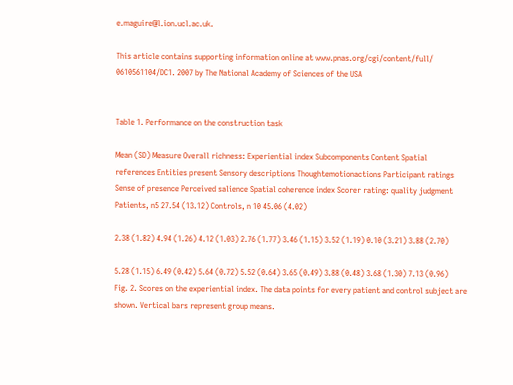e.maguire@l.ion.ucl.ac.uk.

This article contains supporting information online at www.pnas.org/cgi/content/full/ 0610561104/DC1. 2007 by The National Academy of Sciences of the USA


Table 1. Performance on the construction task

Mean (SD) Measure Overall richness: Experiential index Subcomponents Content Spatial references Entities present Sensory descriptions Thoughtemotionactions Participant ratings Sense of presence Perceived salience Spatial coherence index Scorer rating: quality judgment Patients, n5 27.54 (13.12) Controls, n 10 45.06 (4.02)

2.38 (1.82) 4.94 (1.26) 4.12 (1.03) 2.76 (1.77) 3.46 (1.15) 3.52 (1.19) 0.10 (3.21) 3.88 (2.70)

5.28 (1.15) 6.49 (0.42) 5.64 (0.72) 5.52 (0.64) 3.65 (0.49) 3.88 (0.48) 3.68 (1.30) 7.13 (0.96)
Fig. 2. Scores on the experiential index. The data points for every patient and control subject are shown. Vertical bars represent group means.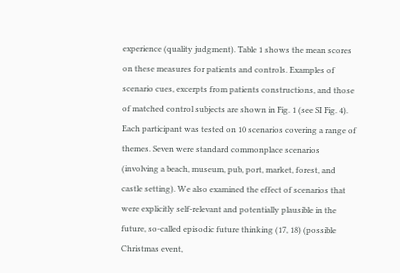experience (quality judgment). Table 1 shows the mean scores on these measures for patients and controls. Examples of scenario cues, excerpts from patients constructions, and those of matched control subjects are shown in Fig. 1 (see SI Fig. 4). Each participant was tested on 10 scenarios covering a range of themes. Seven were standard commonplace scenarios (involving a beach, museum, pub, port, market, forest, and castle setting). We also examined the effect of scenarios that were explicitly self-relevant and potentially plausible in the future, so-called episodic future thinking (17, 18) (possible Christmas event,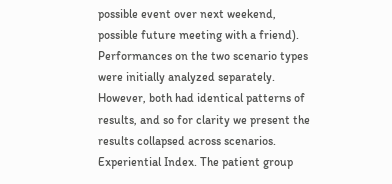possible event over next weekend, possible future meeting with a friend). Performances on the two scenario types were initially analyzed separately. However, both had identical patterns of results, and so for clarity we present the results collapsed across scenarios.
Experiential Index. The patient group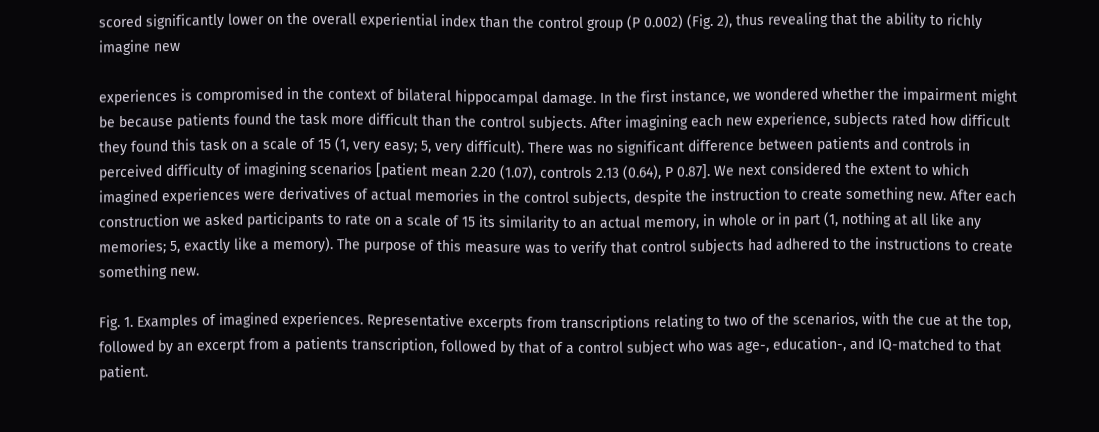scored significantly lower on the overall experiential index than the control group (P 0.002) (Fig. 2), thus revealing that the ability to richly imagine new

experiences is compromised in the context of bilateral hippocampal damage. In the first instance, we wondered whether the impairment might be because patients found the task more difficult than the control subjects. After imagining each new experience, subjects rated how difficult they found this task on a scale of 15 (1, very easy; 5, very difficult). There was no significant difference between patients and controls in perceived difficulty of imagining scenarios [patient mean 2.20 (1.07), controls 2.13 (0.64), P 0.87]. We next considered the extent to which imagined experiences were derivatives of actual memories in the control subjects, despite the instruction to create something new. After each construction we asked participants to rate on a scale of 15 its similarity to an actual memory, in whole or in part (1, nothing at all like any memories; 5, exactly like a memory). The purpose of this measure was to verify that control subjects had adhered to the instructions to create something new.

Fig. 1. Examples of imagined experiences. Representative excerpts from transcriptions relating to two of the scenarios, with the cue at the top, followed by an excerpt from a patients transcription, followed by that of a control subject who was age-, education-, and IQ-matched to that patient.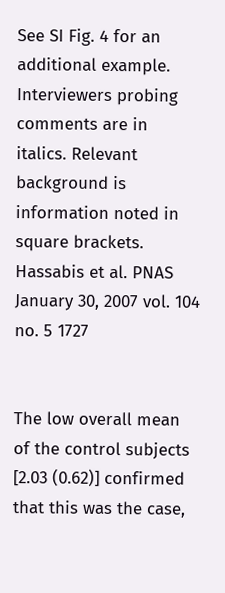See SI Fig. 4 for an additional example. Interviewers probing comments are in italics. Relevant background is information noted in square brackets.
Hassabis et al. PNAS January 30, 2007 vol. 104 no. 5 1727


The low overall mean of the control subjects [2.03 (0.62)] confirmed that this was the case,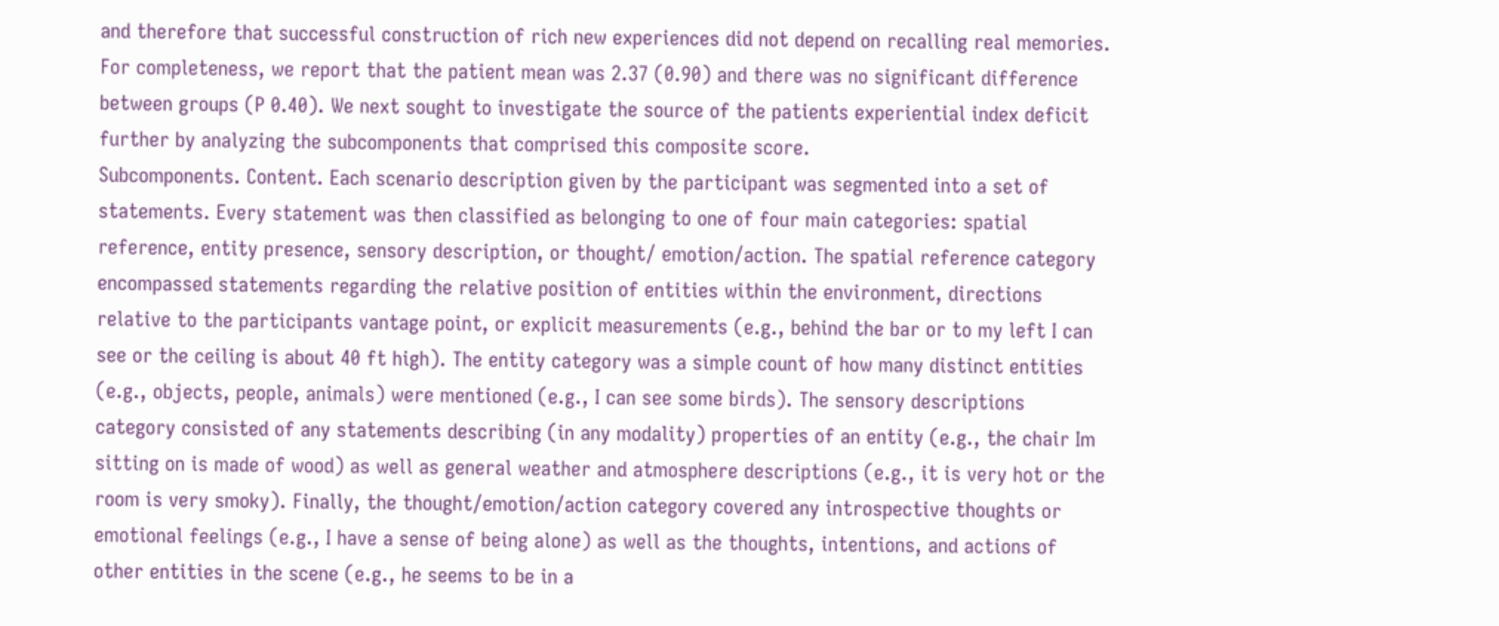and therefore that successful construction of rich new experiences did not depend on recalling real memories. For completeness, we report that the patient mean was 2.37 (0.90) and there was no significant difference between groups (P 0.40). We next sought to investigate the source of the patients experiential index deficit further by analyzing the subcomponents that comprised this composite score.
Subcomponents. Content. Each scenario description given by the participant was segmented into a set of statements. Every statement was then classified as belonging to one of four main categories: spatial reference, entity presence, sensory description, or thought/ emotion/action. The spatial reference category encompassed statements regarding the relative position of entities within the environment, directions relative to the participants vantage point, or explicit measurements (e.g., behind the bar or to my left I can see or the ceiling is about 40 ft high). The entity category was a simple count of how many distinct entities (e.g., objects, people, animals) were mentioned (e.g., I can see some birds). The sensory descriptions category consisted of any statements describing (in any modality) properties of an entity (e.g., the chair Im sitting on is made of wood) as well as general weather and atmosphere descriptions (e.g., it is very hot or the room is very smoky). Finally, the thought/emotion/action category covered any introspective thoughts or emotional feelings (e.g., I have a sense of being alone) as well as the thoughts, intentions, and actions of other entities in the scene (e.g., he seems to be in a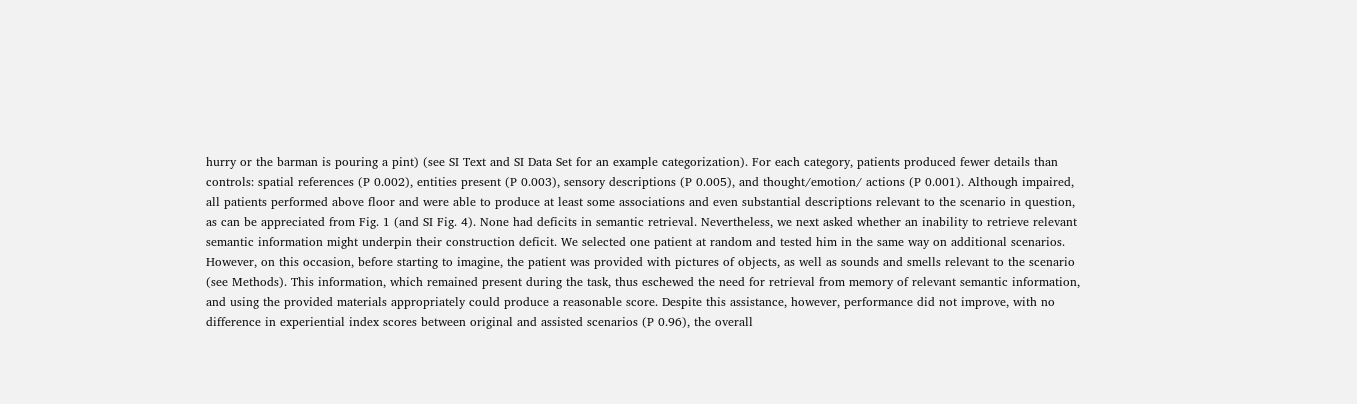hurry or the barman is pouring a pint) (see SI Text and SI Data Set for an example categorization). For each category, patients produced fewer details than controls: spatial references (P 0.002), entities present (P 0.003), sensory descriptions (P 0.005), and thought/emotion/ actions (P 0.001). Although impaired, all patients performed above floor and were able to produce at least some associations and even substantial descriptions relevant to the scenario in question, as can be appreciated from Fig. 1 (and SI Fig. 4). None had deficits in semantic retrieval. Nevertheless, we next asked whether an inability to retrieve relevant semantic information might underpin their construction deficit. We selected one patient at random and tested him in the same way on additional scenarios. However, on this occasion, before starting to imagine, the patient was provided with pictures of objects, as well as sounds and smells relevant to the scenario (see Methods). This information, which remained present during the task, thus eschewed the need for retrieval from memory of relevant semantic information, and using the provided materials appropriately could produce a reasonable score. Despite this assistance, however, performance did not improve, with no difference in experiential index scores between original and assisted scenarios (P 0.96), the overall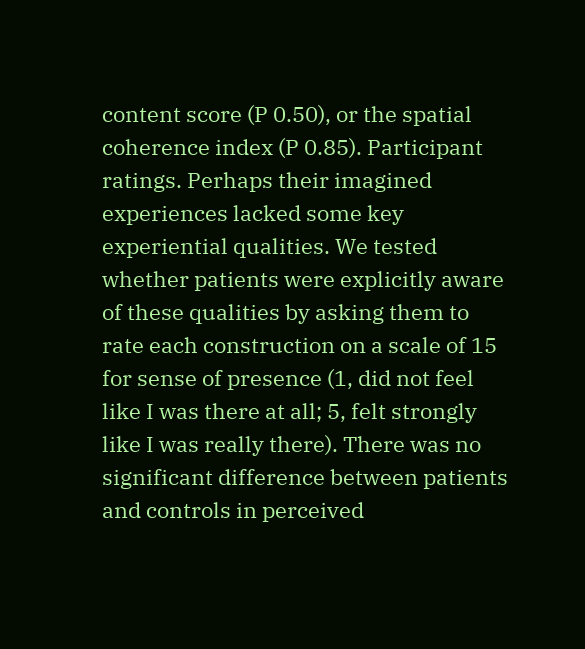content score (P 0.50), or the spatial coherence index (P 0.85). Participant ratings. Perhaps their imagined experiences lacked some key experiential qualities. We tested whether patients were explicitly aware of these qualities by asking them to rate each construction on a scale of 15 for sense of presence (1, did not feel like I was there at all; 5, felt strongly like I was really there). There was no significant difference between patients and controls in perceived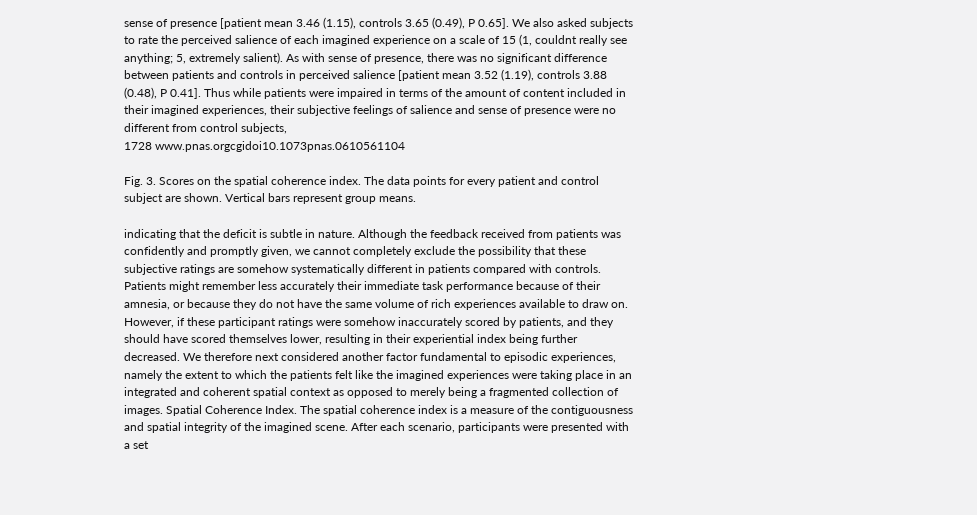sense of presence [patient mean 3.46 (1.15), controls 3.65 (0.49), P 0.65]. We also asked subjects to rate the perceived salience of each imagined experience on a scale of 15 (1, couldnt really see anything; 5, extremely salient). As with sense of presence, there was no significant difference between patients and controls in perceived salience [patient mean 3.52 (1.19), controls 3.88 (0.48), P 0.41]. Thus while patients were impaired in terms of the amount of content included in their imagined experiences, their subjective feelings of salience and sense of presence were no different from control subjects,
1728 www.pnas.orgcgidoi10.1073pnas.0610561104

Fig. 3. Scores on the spatial coherence index. The data points for every patient and control subject are shown. Vertical bars represent group means.

indicating that the deficit is subtle in nature. Although the feedback received from patients was confidently and promptly given, we cannot completely exclude the possibility that these subjective ratings are somehow systematically different in patients compared with controls. Patients might remember less accurately their immediate task performance because of their amnesia, or because they do not have the same volume of rich experiences available to draw on. However, if these participant ratings were somehow inaccurately scored by patients, and they should have scored themselves lower, resulting in their experiential index being further decreased. We therefore next considered another factor fundamental to episodic experiences, namely the extent to which the patients felt like the imagined experiences were taking place in an integrated and coherent spatial context as opposed to merely being a fragmented collection of images. Spatial Coherence Index. The spatial coherence index is a measure of the contiguousness and spatial integrity of the imagined scene. After each scenario, participants were presented with a set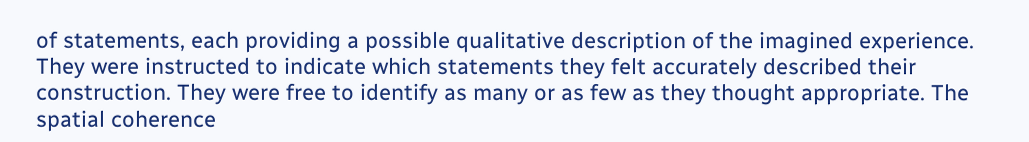of statements, each providing a possible qualitative description of the imagined experience. They were instructed to indicate which statements they felt accurately described their construction. They were free to identify as many or as few as they thought appropriate. The spatial coherence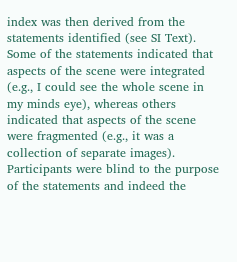index was then derived from the statements identified (see SI Text). Some of the statements indicated that aspects of the scene were integrated (e.g., I could see the whole scene in my minds eye), whereas others indicated that aspects of the scene were fragmented (e.g., it was a collection of separate images). Participants were blind to the purpose of the statements and indeed the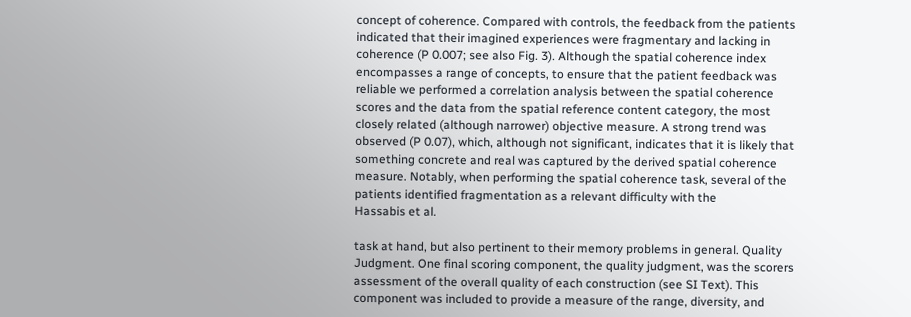concept of coherence. Compared with controls, the feedback from the patients indicated that their imagined experiences were fragmentary and lacking in coherence (P 0.007; see also Fig. 3). Although the spatial coherence index encompasses a range of concepts, to ensure that the patient feedback was reliable we performed a correlation analysis between the spatial coherence scores and the data from the spatial reference content category, the most closely related (although narrower) objective measure. A strong trend was observed (P 0.07), which, although not significant, indicates that it is likely that something concrete and real was captured by the derived spatial coherence measure. Notably, when performing the spatial coherence task, several of the patients identified fragmentation as a relevant difficulty with the
Hassabis et al.

task at hand, but also pertinent to their memory problems in general. Quality Judgment. One final scoring component, the quality judgment, was the scorers assessment of the overall quality of each construction (see SI Text). This component was included to provide a measure of the range, diversity, and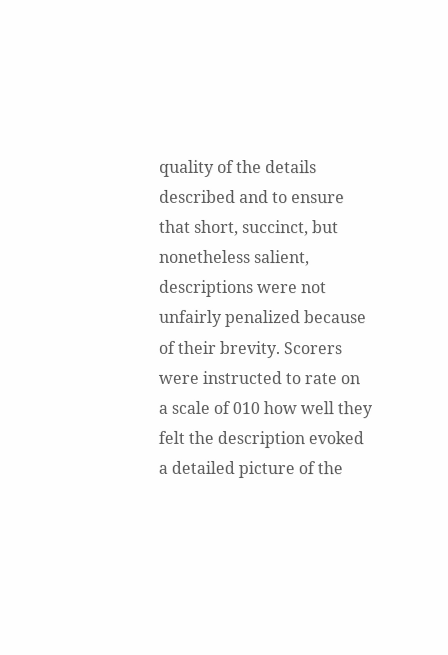quality of the details described and to ensure that short, succinct, but nonetheless salient, descriptions were not unfairly penalized because of their brevity. Scorers were instructed to rate on a scale of 010 how well they felt the description evoked a detailed picture of the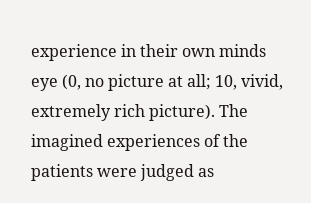experience in their own minds eye (0, no picture at all; 10, vivid, extremely rich picture). The imagined experiences of the patients were judged as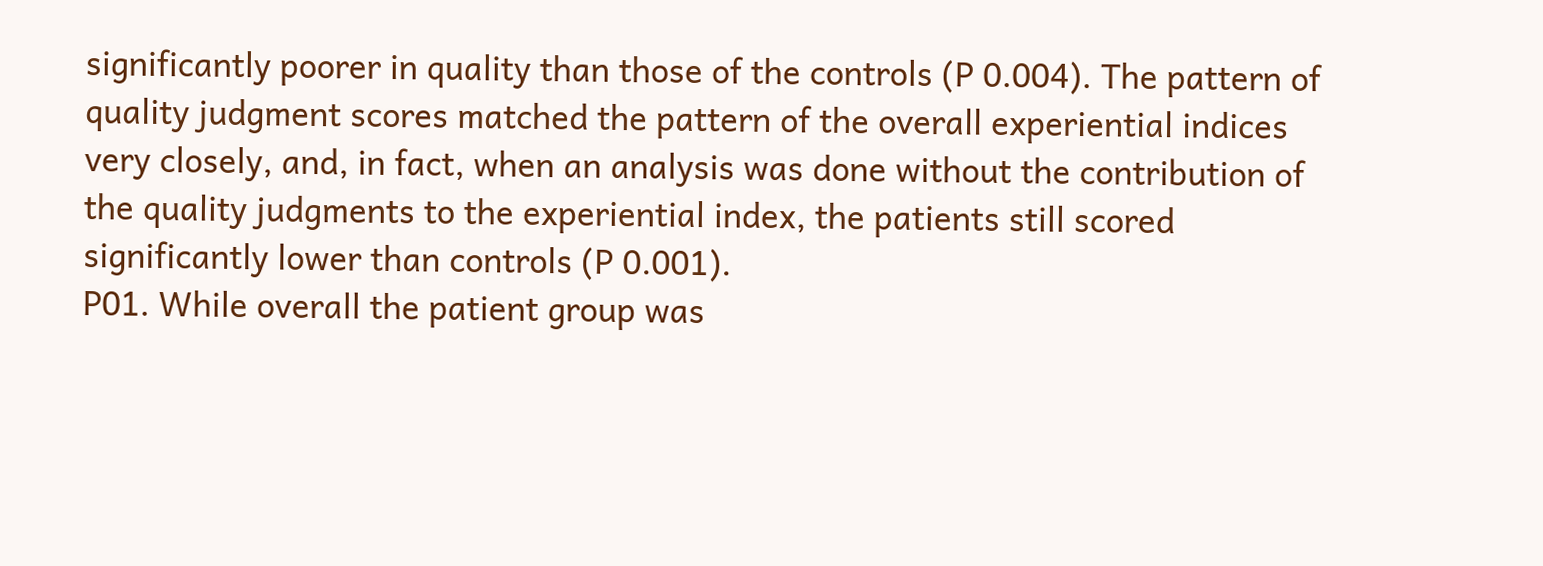significantly poorer in quality than those of the controls (P 0.004). The pattern of quality judgment scores matched the pattern of the overall experiential indices very closely, and, in fact, when an analysis was done without the contribution of the quality judgments to the experiential index, the patients still scored significantly lower than controls (P 0.001).
P01. While overall the patient group was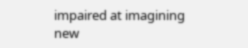impaired at imagining new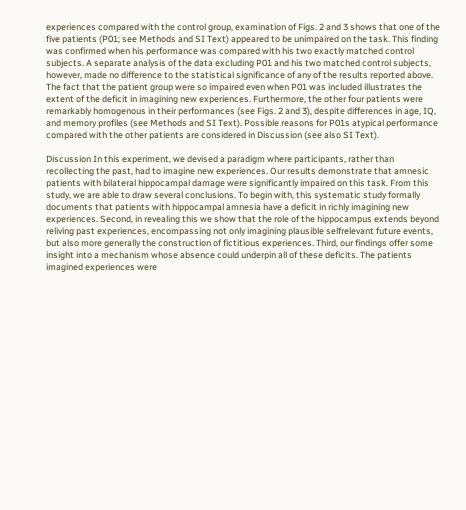experiences compared with the control group, examination of Figs. 2 and 3 shows that one of the five patients (P01; see Methods and SI Text) appeared to be unimpaired on the task. This finding was confirmed when his performance was compared with his two exactly matched control subjects. A separate analysis of the data excluding P01 and his two matched control subjects, however, made no difference to the statistical significance of any of the results reported above. The fact that the patient group were so impaired even when P01 was included illustrates the extent of the deficit in imagining new experiences. Furthermore, the other four patients were remarkably homogenous in their performances (see Figs. 2 and 3), despite differences in age, IQ, and memory profiles (see Methods and SI Text). Possible reasons for P01s atypical performance compared with the other patients are considered in Discussion (see also SI Text).

Discussion In this experiment, we devised a paradigm where participants, rather than recollecting the past, had to imagine new experiences. Our results demonstrate that amnesic patients with bilateral hippocampal damage were significantly impaired on this task. From this study, we are able to draw several conclusions. To begin with, this systematic study formally documents that patients with hippocampal amnesia have a deficit in richly imagining new experiences. Second, in revealing this we show that the role of the hippocampus extends beyond reliving past experiences, encompassing not only imagining plausible selfrelevant future events, but also more generally the construction of fictitious experiences. Third, our findings offer some insight into a mechanism whose absence could underpin all of these deficits. The patients imagined experiences were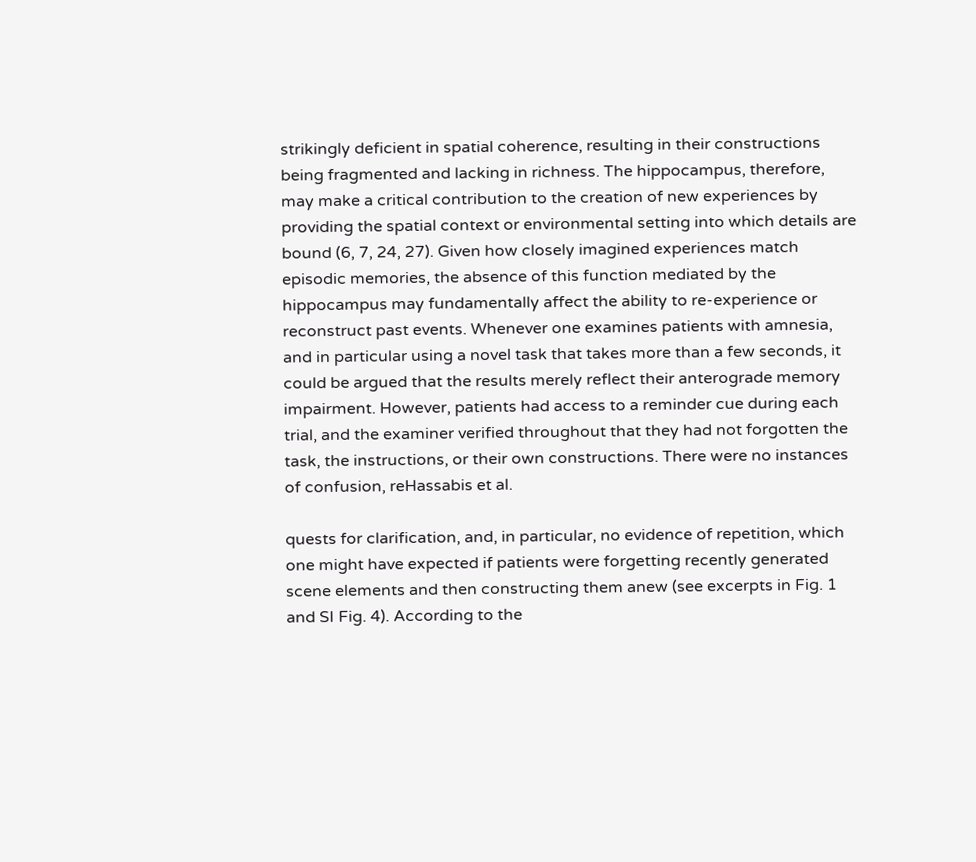strikingly deficient in spatial coherence, resulting in their constructions being fragmented and lacking in richness. The hippocampus, therefore, may make a critical contribution to the creation of new experiences by providing the spatial context or environmental setting into which details are bound (6, 7, 24, 27). Given how closely imagined experiences match episodic memories, the absence of this function mediated by the hippocampus may fundamentally affect the ability to re-experience or reconstruct past events. Whenever one examines patients with amnesia, and in particular using a novel task that takes more than a few seconds, it could be argued that the results merely reflect their anterograde memory impairment. However, patients had access to a reminder cue during each trial, and the examiner verified throughout that they had not forgotten the task, the instructions, or their own constructions. There were no instances of confusion, reHassabis et al.

quests for clarification, and, in particular, no evidence of repetition, which one might have expected if patients were forgetting recently generated scene elements and then constructing them anew (see excerpts in Fig. 1 and SI Fig. 4). According to the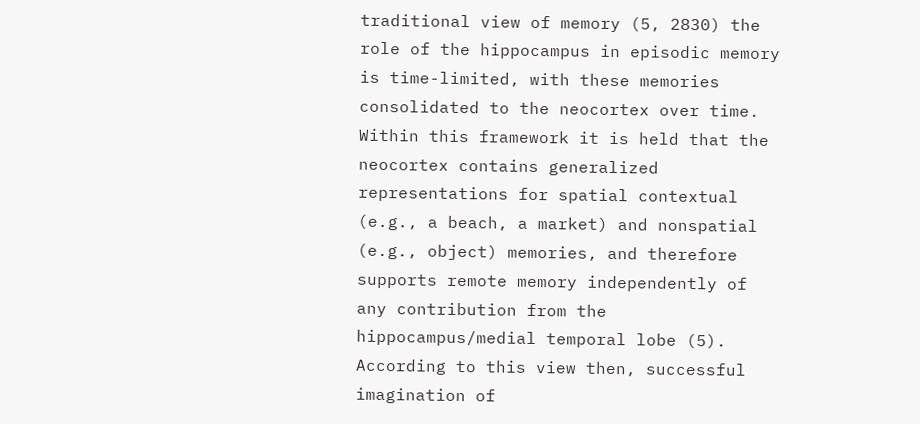traditional view of memory (5, 2830) the role of the hippocampus in episodic memory is time-limited, with these memories consolidated to the neocortex over time. Within this framework it is held that the neocortex contains generalized representations for spatial contextual (e.g., a beach, a market) and nonspatial (e.g., object) memories, and therefore supports remote memory independently of any contribution from the hippocampus/medial temporal lobe (5). According to this view then, successful imagination of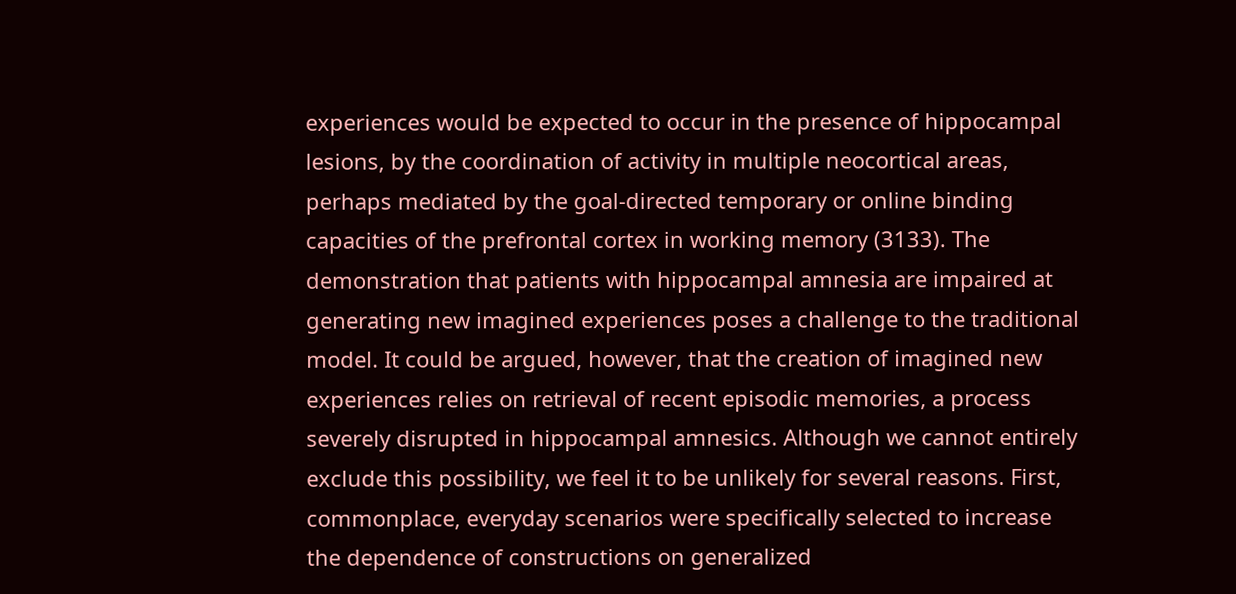experiences would be expected to occur in the presence of hippocampal lesions, by the coordination of activity in multiple neocortical areas, perhaps mediated by the goal-directed temporary or online binding capacities of the prefrontal cortex in working memory (3133). The demonstration that patients with hippocampal amnesia are impaired at generating new imagined experiences poses a challenge to the traditional model. It could be argued, however, that the creation of imagined new experiences relies on retrieval of recent episodic memories, a process severely disrupted in hippocampal amnesics. Although we cannot entirely exclude this possibility, we feel it to be unlikely for several reasons. First, commonplace, everyday scenarios were specifically selected to increase the dependence of constructions on generalized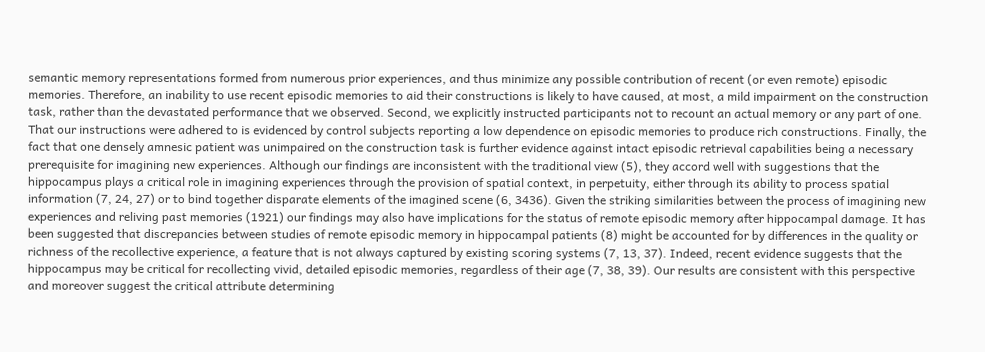semantic memory representations formed from numerous prior experiences, and thus minimize any possible contribution of recent (or even remote) episodic memories. Therefore, an inability to use recent episodic memories to aid their constructions is likely to have caused, at most, a mild impairment on the construction task, rather than the devastated performance that we observed. Second, we explicitly instructed participants not to recount an actual memory or any part of one. That our instructions were adhered to is evidenced by control subjects reporting a low dependence on episodic memories to produce rich constructions. Finally, the fact that one densely amnesic patient was unimpaired on the construction task is further evidence against intact episodic retrieval capabilities being a necessary prerequisite for imagining new experiences. Although our findings are inconsistent with the traditional view (5), they accord well with suggestions that the hippocampus plays a critical role in imagining experiences through the provision of spatial context, in perpetuity, either through its ability to process spatial information (7, 24, 27) or to bind together disparate elements of the imagined scene (6, 3436). Given the striking similarities between the process of imagining new experiences and reliving past memories (1921) our findings may also have implications for the status of remote episodic memory after hippocampal damage. It has been suggested that discrepancies between studies of remote episodic memory in hippocampal patients (8) might be accounted for by differences in the quality or richness of the recollective experience, a feature that is not always captured by existing scoring systems (7, 13, 37). Indeed, recent evidence suggests that the hippocampus may be critical for recollecting vivid, detailed episodic memories, regardless of their age (7, 38, 39). Our results are consistent with this perspective and moreover suggest the critical attribute determining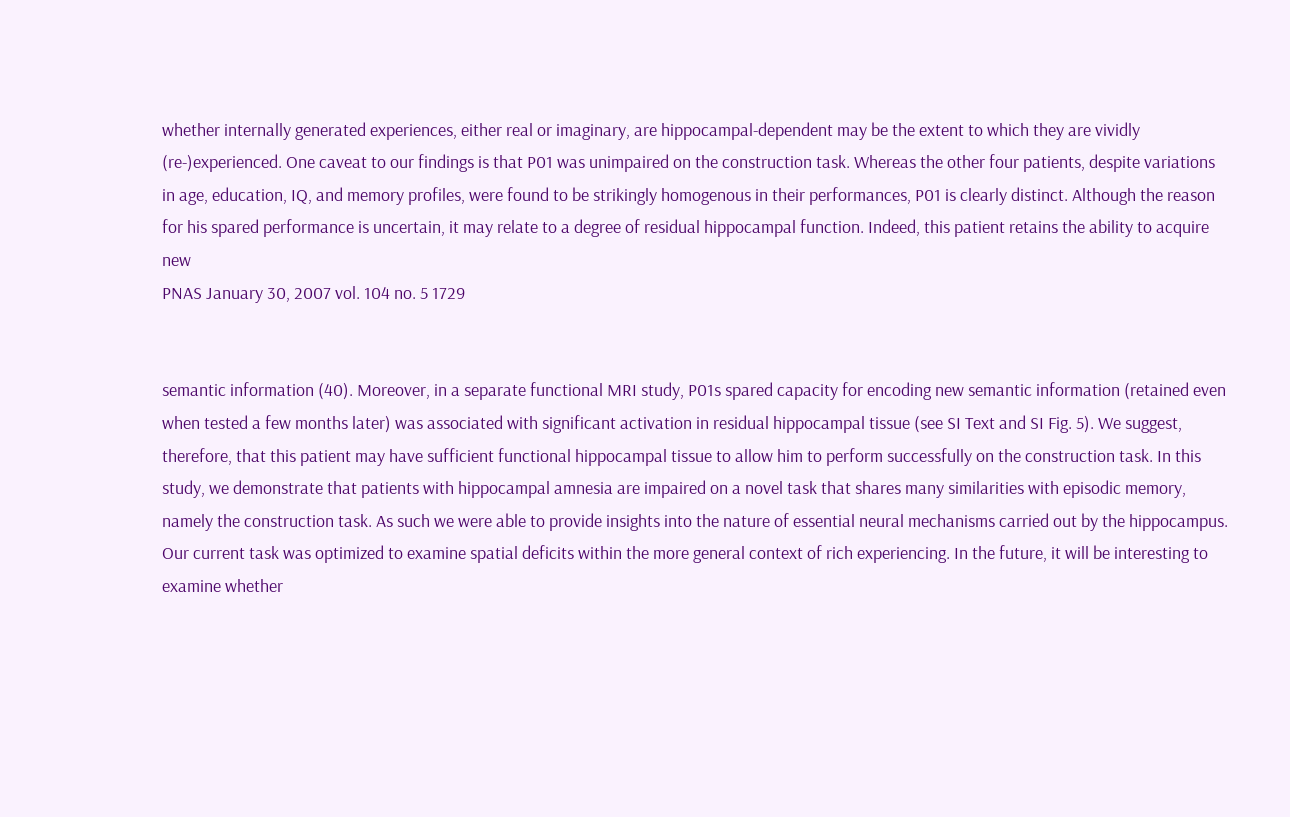whether internally generated experiences, either real or imaginary, are hippocampal-dependent may be the extent to which they are vividly (re-)experienced. One caveat to our findings is that P01 was unimpaired on the construction task. Whereas the other four patients, despite variations in age, education, IQ, and memory profiles, were found to be strikingly homogenous in their performances, P01 is clearly distinct. Although the reason for his spared performance is uncertain, it may relate to a degree of residual hippocampal function. Indeed, this patient retains the ability to acquire new
PNAS January 30, 2007 vol. 104 no. 5 1729


semantic information (40). Moreover, in a separate functional MRI study, P01s spared capacity for encoding new semantic information (retained even when tested a few months later) was associated with significant activation in residual hippocampal tissue (see SI Text and SI Fig. 5). We suggest, therefore, that this patient may have sufficient functional hippocampal tissue to allow him to perform successfully on the construction task. In this study, we demonstrate that patients with hippocampal amnesia are impaired on a novel task that shares many similarities with episodic memory, namely the construction task. As such we were able to provide insights into the nature of essential neural mechanisms carried out by the hippocampus. Our current task was optimized to examine spatial deficits within the more general context of rich experiencing. In the future, it will be interesting to examine whether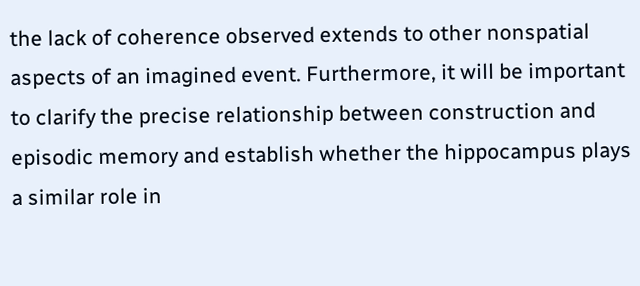the lack of coherence observed extends to other nonspatial aspects of an imagined event. Furthermore, it will be important to clarify the precise relationship between construction and episodic memory and establish whether the hippocampus plays a similar role in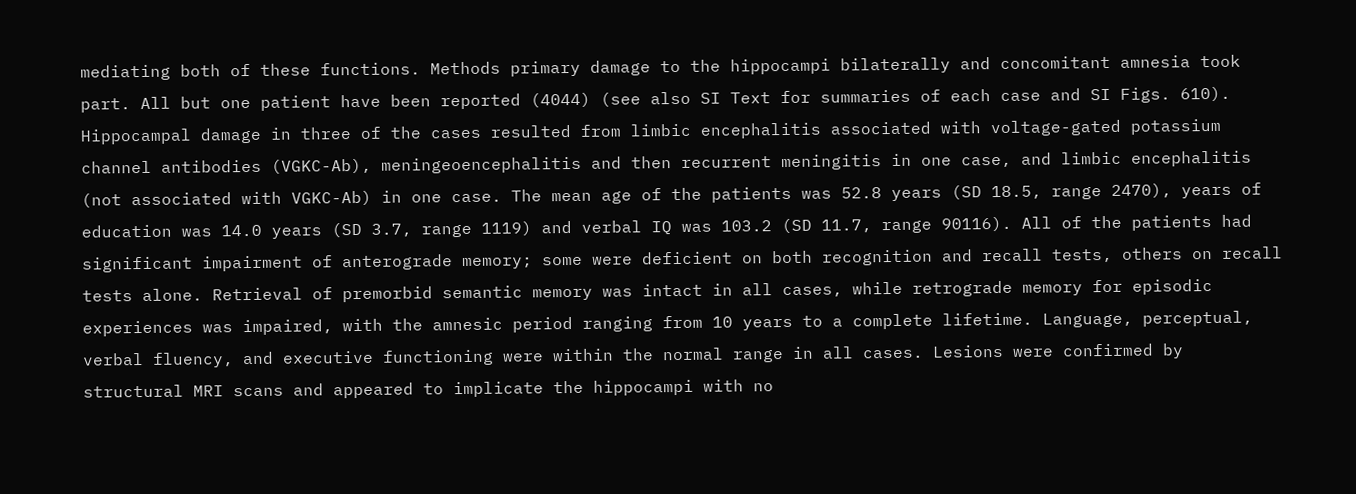mediating both of these functions. Methods primary damage to the hippocampi bilaterally and concomitant amnesia took part. All but one patient have been reported (4044) (see also SI Text for summaries of each case and SI Figs. 610). Hippocampal damage in three of the cases resulted from limbic encephalitis associated with voltage-gated potassium channel antibodies (VGKC-Ab), meningeoencephalitis and then recurrent meningitis in one case, and limbic encephalitis (not associated with VGKC-Ab) in one case. The mean age of the patients was 52.8 years (SD 18.5, range 2470), years of education was 14.0 years (SD 3.7, range 1119) and verbal IQ was 103.2 (SD 11.7, range 90116). All of the patients had significant impairment of anterograde memory; some were deficient on both recognition and recall tests, others on recall tests alone. Retrieval of premorbid semantic memory was intact in all cases, while retrograde memory for episodic experiences was impaired, with the amnesic period ranging from 10 years to a complete lifetime. Language, perceptual, verbal fluency, and executive functioning were within the normal range in all cases. Lesions were confirmed by structural MRI scans and appeared to implicate the hippocampi with no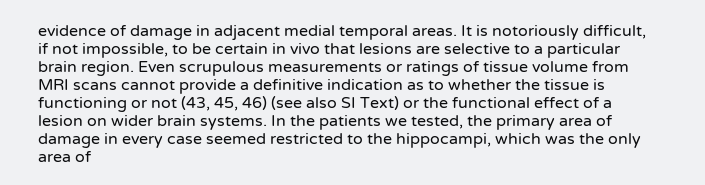evidence of damage in adjacent medial temporal areas. It is notoriously difficult, if not impossible, to be certain in vivo that lesions are selective to a particular brain region. Even scrupulous measurements or ratings of tissue volume from MRI scans cannot provide a definitive indication as to whether the tissue is functioning or not (43, 45, 46) (see also SI Text) or the functional effect of a lesion on wider brain systems. In the patients we tested, the primary area of damage in every case seemed restricted to the hippocampi, which was the only area of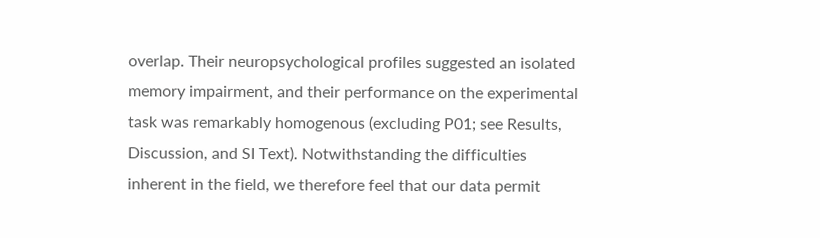overlap. Their neuropsychological profiles suggested an isolated memory impairment, and their performance on the experimental task was remarkably homogenous (excluding P01; see Results, Discussion, and SI Text). Notwithstanding the difficulties inherent in the field, we therefore feel that our data permit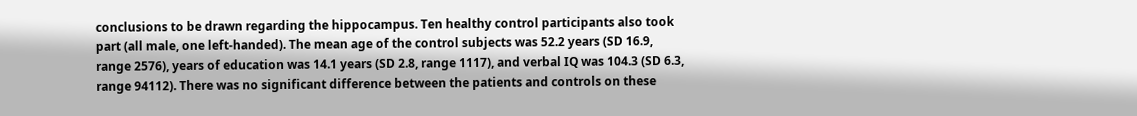conclusions to be drawn regarding the hippocampus. Ten healthy control participants also took part (all male, one left-handed). The mean age of the control subjects was 52.2 years (SD 16.9, range 2576), years of education was 14.1 years (SD 2.8, range 1117), and verbal IQ was 104.3 (SD 6.3, range 94112). There was no significant difference between the patients and controls on these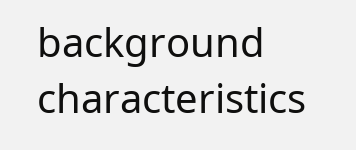background characteristics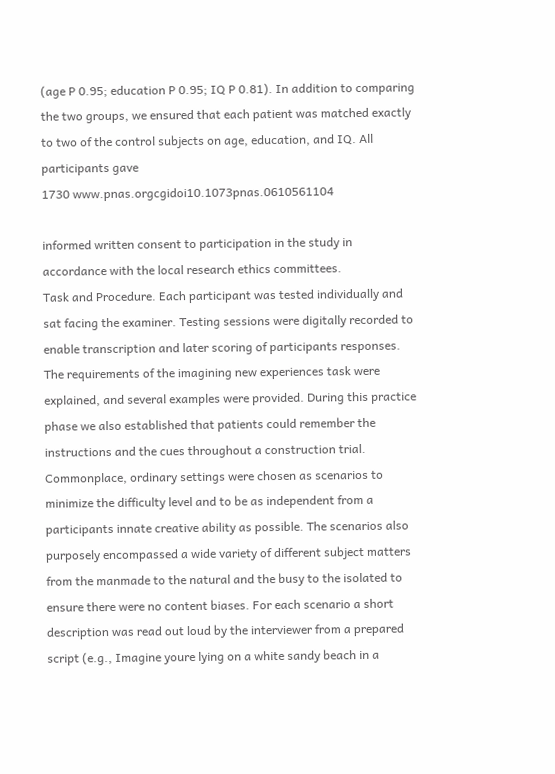(age P 0.95; education P 0.95; IQ P 0.81). In addition to comparing the two groups, we ensured that each patient was matched exactly to two of the control subjects on age, education, and IQ. All participants gave
1730 www.pnas.orgcgidoi10.1073pnas.0610561104

informed written consent to participation in the study in accordance with the local research ethics committees.
Task and Procedure. Each participant was tested individually and sat facing the examiner. Testing sessions were digitally recorded to enable transcription and later scoring of participants responses. The requirements of the imagining new experiences task were explained, and several examples were provided. During this practice phase we also established that patients could remember the instructions and the cues throughout a construction trial. Commonplace, ordinary settings were chosen as scenarios to minimize the difficulty level and to be as independent from a participants innate creative ability as possible. The scenarios also purposely encompassed a wide variety of different subject matters from the manmade to the natural and the busy to the isolated to ensure there were no content biases. For each scenario a short description was read out loud by the interviewer from a prepared script (e.g., Imagine youre lying on a white sandy beach in a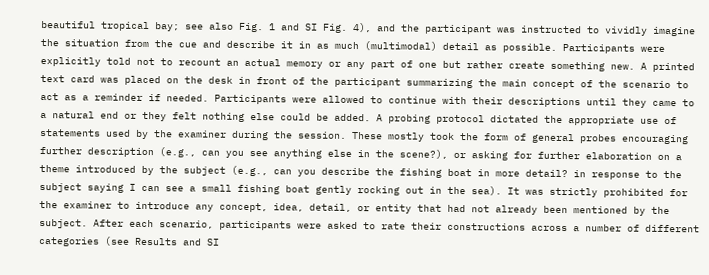beautiful tropical bay; see also Fig. 1 and SI Fig. 4), and the participant was instructed to vividly imagine the situation from the cue and describe it in as much (multimodal) detail as possible. Participants were explicitly told not to recount an actual memory or any part of one but rather create something new. A printed text card was placed on the desk in front of the participant summarizing the main concept of the scenario to act as a reminder if needed. Participants were allowed to continue with their descriptions until they came to a natural end or they felt nothing else could be added. A probing protocol dictated the appropriate use of statements used by the examiner during the session. These mostly took the form of general probes encouraging further description (e.g., can you see anything else in the scene?), or asking for further elaboration on a theme introduced by the subject (e.g., can you describe the fishing boat in more detail? in response to the subject saying I can see a small fishing boat gently rocking out in the sea). It was strictly prohibited for the examiner to introduce any concept, idea, detail, or entity that had not already been mentioned by the subject. After each scenario, participants were asked to rate their constructions across a number of different categories (see Results and SI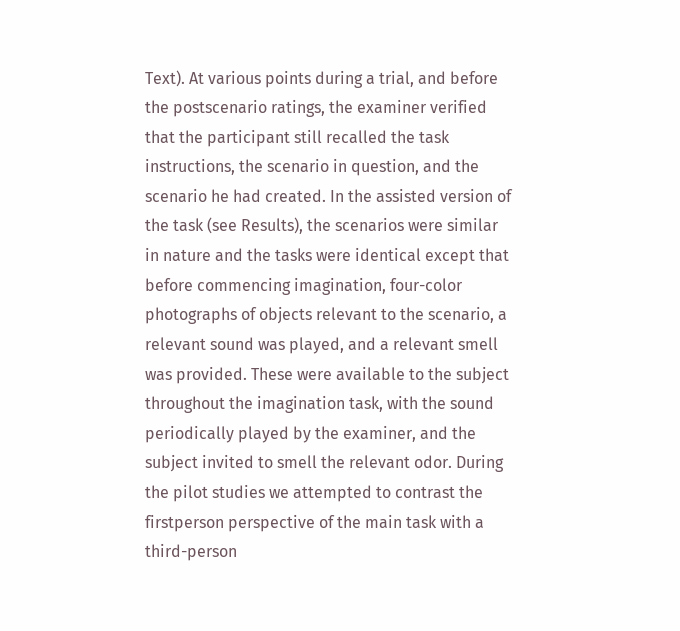Text). At various points during a trial, and before the postscenario ratings, the examiner verified that the participant still recalled the task instructions, the scenario in question, and the scenario he had created. In the assisted version of the task (see Results), the scenarios were similar in nature and the tasks were identical except that before commencing imagination, four-color photographs of objects relevant to the scenario, a relevant sound was played, and a relevant smell was provided. These were available to the subject throughout the imagination task, with the sound periodically played by the examiner, and the subject invited to smell the relevant odor. During the pilot studies we attempted to contrast the firstperson perspective of the main task with a third-person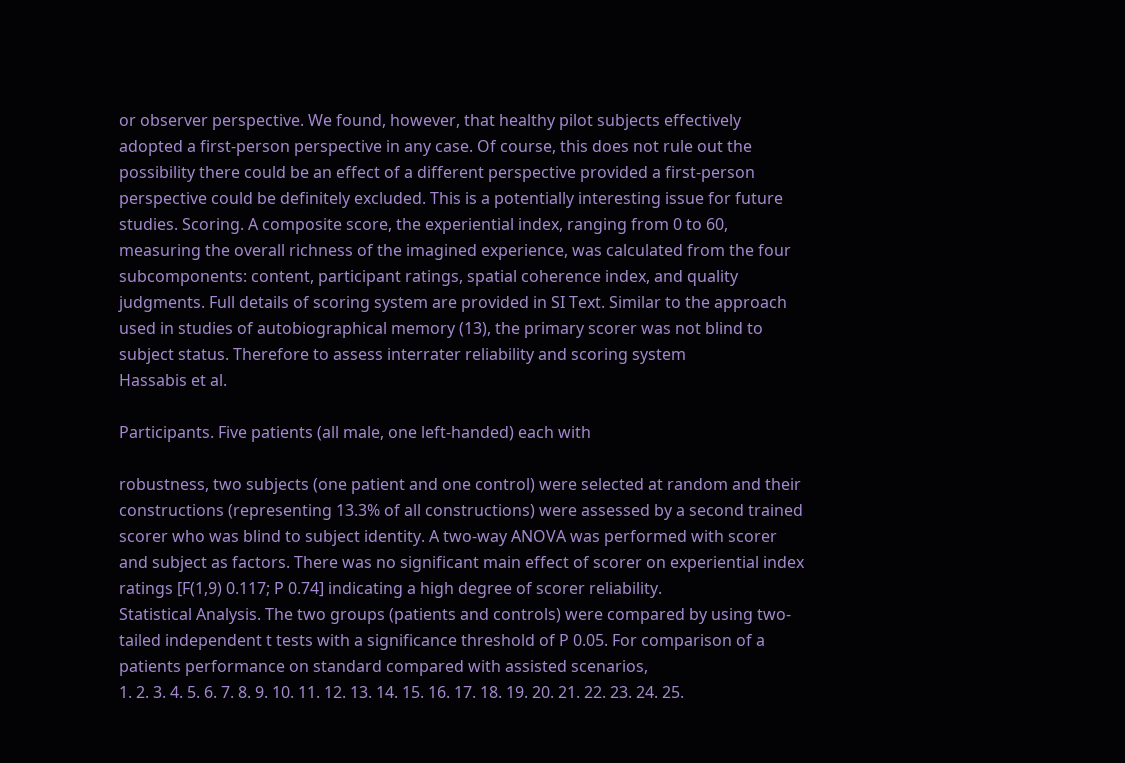or observer perspective. We found, however, that healthy pilot subjects effectively adopted a first-person perspective in any case. Of course, this does not rule out the possibility there could be an effect of a different perspective provided a first-person perspective could be definitely excluded. This is a potentially interesting issue for future studies. Scoring. A composite score, the experiential index, ranging from 0 to 60, measuring the overall richness of the imagined experience, was calculated from the four subcomponents: content, participant ratings, spatial coherence index, and quality judgments. Full details of scoring system are provided in SI Text. Similar to the approach used in studies of autobiographical memory (13), the primary scorer was not blind to subject status. Therefore to assess interrater reliability and scoring system
Hassabis et al.

Participants. Five patients (all male, one left-handed) each with

robustness, two subjects (one patient and one control) were selected at random and their constructions (representing 13.3% of all constructions) were assessed by a second trained scorer who was blind to subject identity. A two-way ANOVA was performed with scorer and subject as factors. There was no significant main effect of scorer on experiential index ratings [F(1,9) 0.117; P 0.74] indicating a high degree of scorer reliability.
Statistical Analysis. The two groups (patients and controls) were compared by using two-tailed independent t tests with a significance threshold of P 0.05. For comparison of a patients performance on standard compared with assisted scenarios,
1. 2. 3. 4. 5. 6. 7. 8. 9. 10. 11. 12. 13. 14. 15. 16. 17. 18. 19. 20. 21. 22. 23. 24. 25.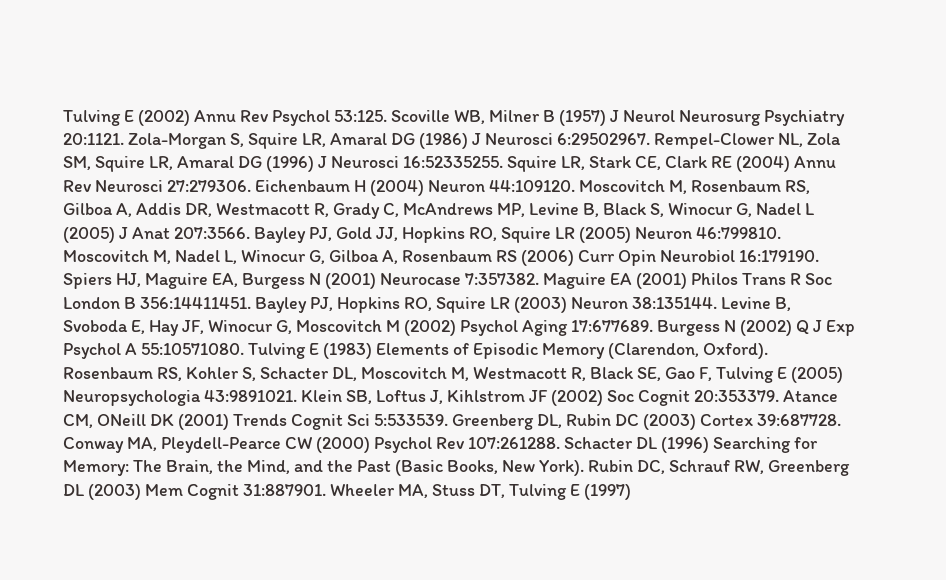Tulving E (2002) Annu Rev Psychol 53:125. Scoville WB, Milner B (1957) J Neurol Neurosurg Psychiatry 20:1121. Zola-Morgan S, Squire LR, Amaral DG (1986) J Neurosci 6:29502967. Rempel-Clower NL, Zola SM, Squire LR, Amaral DG (1996) J Neurosci 16:52335255. Squire LR, Stark CE, Clark RE (2004) Annu Rev Neurosci 27:279306. Eichenbaum H (2004) Neuron 44:109120. Moscovitch M, Rosenbaum RS, Gilboa A, Addis DR, Westmacott R, Grady C, McAndrews MP, Levine B, Black S, Winocur G, Nadel L (2005) J Anat 207:3566. Bayley PJ, Gold JJ, Hopkins RO, Squire LR (2005) Neuron 46:799810. Moscovitch M, Nadel L, Winocur G, Gilboa A, Rosenbaum RS (2006) Curr Opin Neurobiol 16:179190. Spiers HJ, Maguire EA, Burgess N (2001) Neurocase 7:357382. Maguire EA (2001) Philos Trans R Soc London B 356:14411451. Bayley PJ, Hopkins RO, Squire LR (2003) Neuron 38:135144. Levine B, Svoboda E, Hay JF, Winocur G, Moscovitch M (2002) Psychol Aging 17:677689. Burgess N (2002) Q J Exp Psychol A 55:10571080. Tulving E (1983) Elements of Episodic Memory (Clarendon, Oxford). Rosenbaum RS, Kohler S, Schacter DL, Moscovitch M, Westmacott R, Black SE, Gao F, Tulving E (2005) Neuropsychologia 43:9891021. Klein SB, Loftus J, Kihlstrom JF (2002) Soc Cognit 20:353379. Atance CM, ONeill DK (2001) Trends Cognit Sci 5:533539. Greenberg DL, Rubin DC (2003) Cortex 39:687728. Conway MA, Pleydell-Pearce CW (2000) Psychol Rev 107:261288. Schacter DL (1996) Searching for Memory: The Brain, the Mind, and the Past (Basic Books, New York). Rubin DC, Schrauf RW, Greenberg DL (2003) Mem Cognit 31:887901. Wheeler MA, Stuss DT, Tulving E (1997)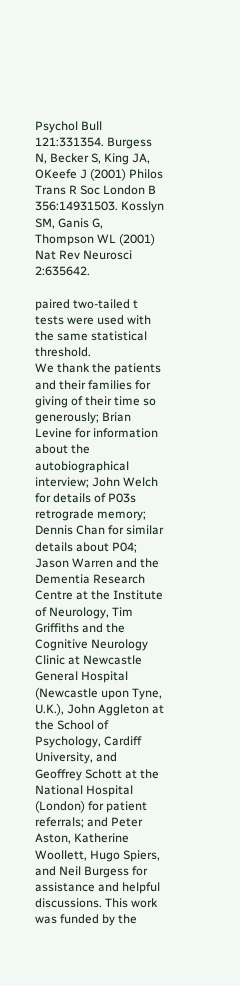Psychol Bull 121:331354. Burgess N, Becker S, King JA, OKeefe J (2001) Philos Trans R Soc London B 356:14931503. Kosslyn SM, Ganis G, Thompson WL (2001) Nat Rev Neurosci 2:635642.

paired two-tailed t tests were used with the same statistical threshold.
We thank the patients and their families for giving of their time so generously; Brian Levine for information about the autobiographical interview; John Welch for details of P03s retrograde memory; Dennis Chan for similar details about P04; Jason Warren and the Dementia Research Centre at the Institute of Neurology, Tim Griffiths and the Cognitive Neurology Clinic at Newcastle General Hospital (Newcastle upon Tyne, U.K.), John Aggleton at the School of Psychology, Cardiff University, and Geoffrey Schott at the National Hospital (London) for patient referrals; and Peter Aston, Katherine Woollett, Hugo Spiers, and Neil Burgess for assistance and helpful discussions. This work was funded by the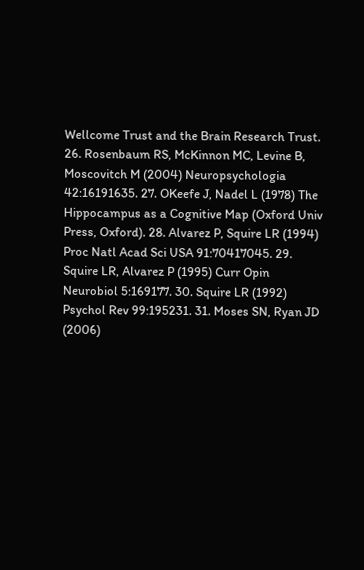Wellcome Trust and the Brain Research Trust.
26. Rosenbaum RS, McKinnon MC, Levine B, Moscovitch M (2004) Neuropsychologia 42:16191635. 27. OKeefe J, Nadel L (1978) The Hippocampus as a Cognitive Map (Oxford Univ Press, Oxford). 28. Alvarez P, Squire LR (1994) Proc Natl Acad Sci USA 91:70417045. 29. Squire LR, Alvarez P (1995) Curr Opin Neurobiol 5:169177. 30. Squire LR (1992) Psychol Rev 99:195231. 31. Moses SN, Ryan JD (2006)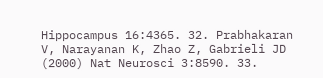Hippocampus 16:4365. 32. Prabhakaran V, Narayanan K, Zhao Z, Gabrieli JD (2000) Nat Neurosci 3:8590. 33.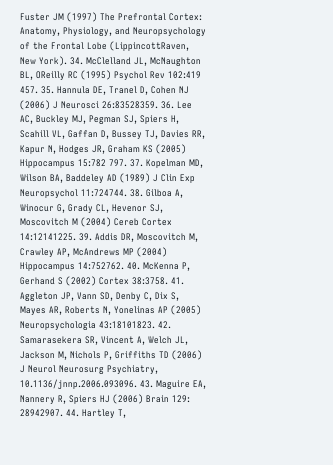Fuster JM (1997) The Prefrontal Cortex: Anatomy, Physiology, and Neuropsychology of the Frontal Lobe (LippincottRaven, New York). 34. McClelland JL, McNaughton BL, OReilly RC (1995) Psychol Rev 102:419 457. 35. Hannula DE, Tranel D, Cohen NJ (2006) J Neurosci 26:83528359. 36. Lee AC, Buckley MJ, Pegman SJ, Spiers H, Scahill VL, Gaffan D, Bussey TJ, Davies RR, Kapur N, Hodges JR, Graham KS (2005) Hippocampus 15:782 797. 37. Kopelman MD, Wilson BA, Baddeley AD (1989) J Clin Exp Neuropsychol 11:724744. 38. Gilboa A, Winocur G, Grady CL, Hevenor SJ, Moscovitch M (2004) Cereb Cortex 14:12141225. 39. Addis DR, Moscovitch M, Crawley AP, McAndrews MP (2004) Hippocampus 14:752762. 40. McKenna P, Gerhand S (2002) Cortex 38:3758. 41. Aggleton JP, Vann SD, Denby C, Dix S, Mayes AR, Roberts N, Yonelinas AP (2005) Neuropsychologia 43:18101823. 42. Samarasekera SR, Vincent A, Welch JL, Jackson M, Nichols P, Griffiths TD (2006) J Neurol Neurosurg Psychiatry, 10.1136/jnnp.2006.093096. 43. Maguire EA, Nannery R, Spiers HJ (2006) Brain 129: 28942907. 44. Hartley T,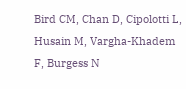Bird CM, Chan D, Cipolotti L, Husain M, Vargha-Khadem F, Burgess N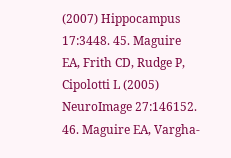(2007) Hippocampus 17:3448. 45. Maguire EA, Frith CD, Rudge P, Cipolotti L (2005) NeuroImage 27:146152. 46. Maguire EA, Vargha-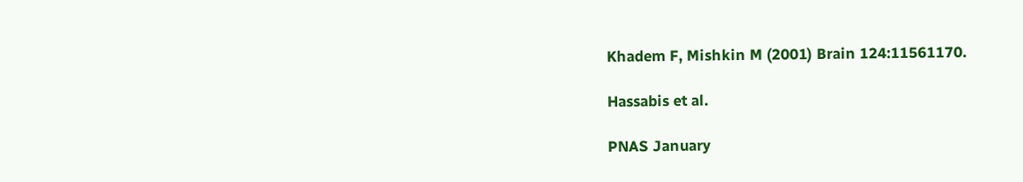Khadem F, Mishkin M (2001) Brain 124:11561170.

Hassabis et al.

PNAS January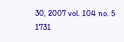30, 2007 vol. 104 no. 5 1731